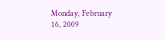Monday, February 16, 2009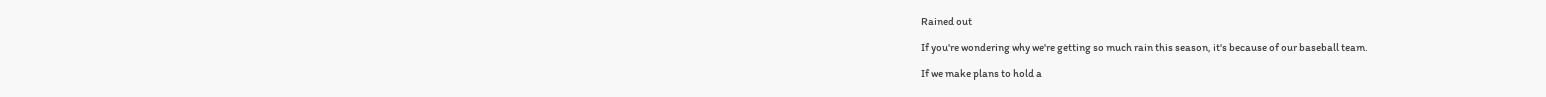Rained out

If you're wondering why we're getting so much rain this season, it's because of our baseball team.

If we make plans to hold a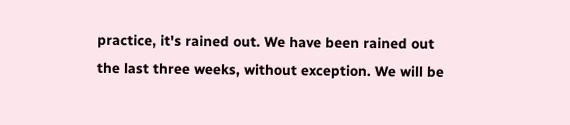practice, it's rained out. We have been rained out the last three weeks, without exception. We will be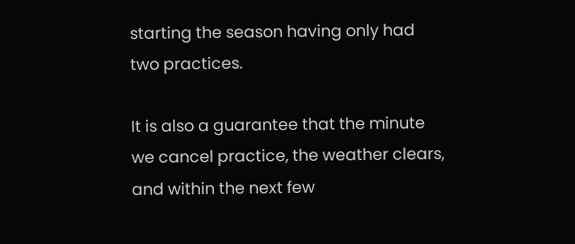starting the season having only had two practices.

It is also a guarantee that the minute we cancel practice, the weather clears, and within the next few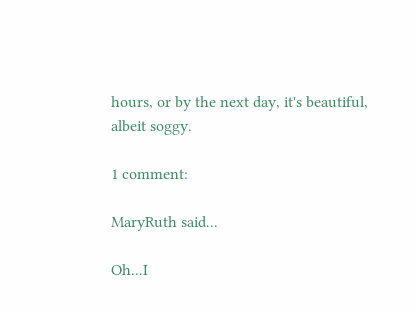hours, or by the next day, it's beautiful, albeit soggy.

1 comment:

MaryRuth said...

Oh...I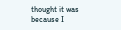thought it was because I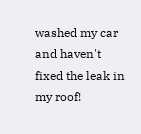washed my car and haven't fixed the leak in my roof!